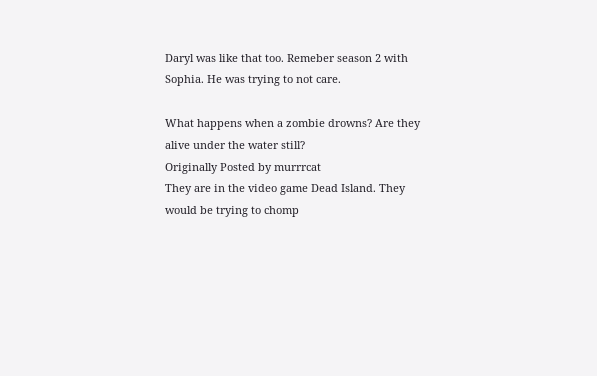Daryl was like that too. Remeber season 2 with Sophia. He was trying to not care.

What happens when a zombie drowns? Are they alive under the water still?
Originally Posted by murrrcat
They are in the video game Dead Island. They would be trying to chomp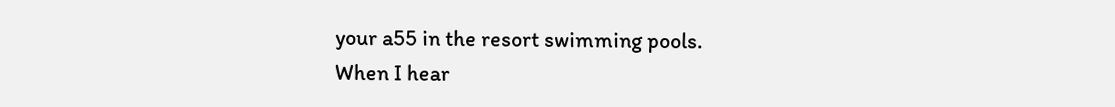your a55 in the resort swimming pools.
When I hear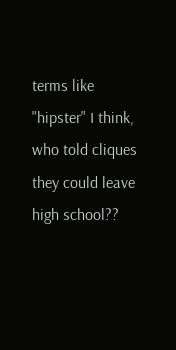terms like "hipster" I think, who told cliques they could leave high school??